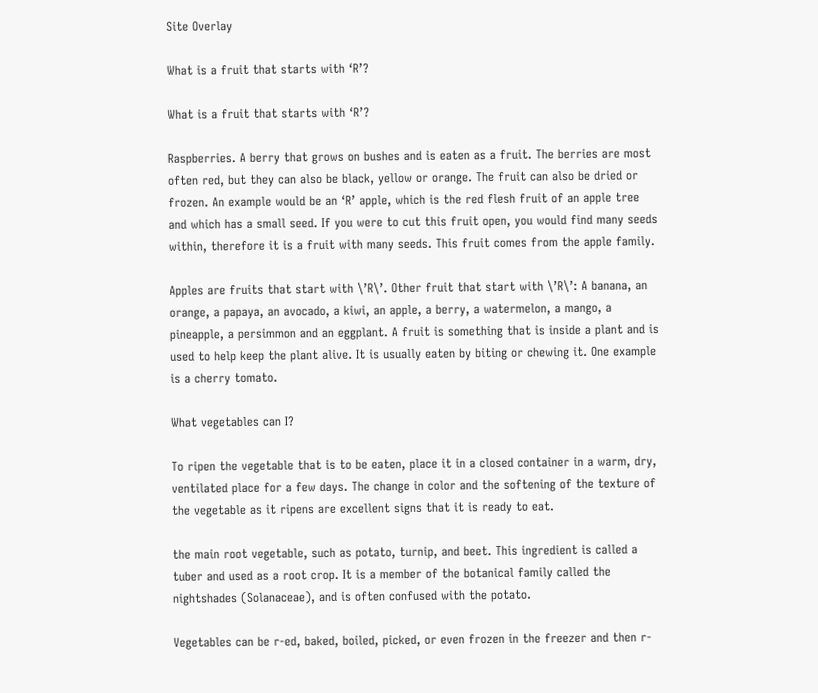Site Overlay

What is a fruit that starts with ‘R’?

What is a fruit that starts with ‘R’?

Raspberries. A berry that grows on bushes and is eaten as a fruit. The berries are most often red, but they can also be black, yellow or orange. The fruit can also be dried or frozen. An example would be an ‘R’ apple, which is the red flesh fruit of an apple tree and which has a small seed. If you were to cut this fruit open, you would find many seeds within, therefore it is a fruit with many seeds. This fruit comes from the apple family.

Apples are fruits that start with \’R\’. Other fruit that start with \’R\’: A banana, an orange, a papaya, an avocado, a kiwi, an apple, a berry, a watermelon, a mango, a pineapple, a persimmon and an eggplant. A fruit is something that is inside a plant and is used to help keep the plant alive. It is usually eaten by biting or chewing it. One example is a cherry tomato.

What vegetables can I?

To ripen the vegetable that is to be eaten, place it in a closed container in a warm, dry, ventilated place for a few days. The change in color and the softening of the texture of the vegetable as it ripens are excellent signs that it is ready to eat.

the main root vegetable, such as potato, turnip, and beet. This ingredient is called a tuber and used as a root crop. It is a member of the botanical family called the nightshades (Solanaceae), and is often confused with the potato.

Vegetables can be r-ed, baked, boiled, picked, or even frozen in the freezer and then r-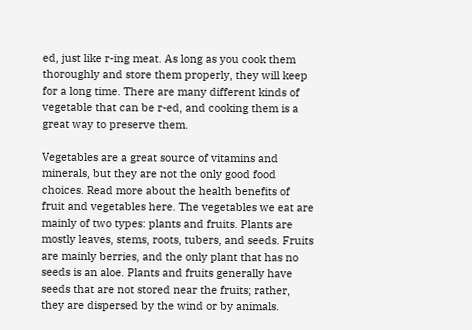ed, just like r-ing meat. As long as you cook them thoroughly and store them properly, they will keep for a long time. There are many different kinds of vegetable that can be r-ed, and cooking them is a great way to preserve them.

Vegetables are a great source of vitamins and minerals, but they are not the only good food choices. Read more about the health benefits of fruit and vegetables here. The vegetables we eat are mainly of two types: plants and fruits. Plants are mostly leaves, stems, roots, tubers, and seeds. Fruits are mainly berries, and the only plant that has no seeds is an aloe. Plants and fruits generally have seeds that are not stored near the fruits; rather, they are dispersed by the wind or by animals.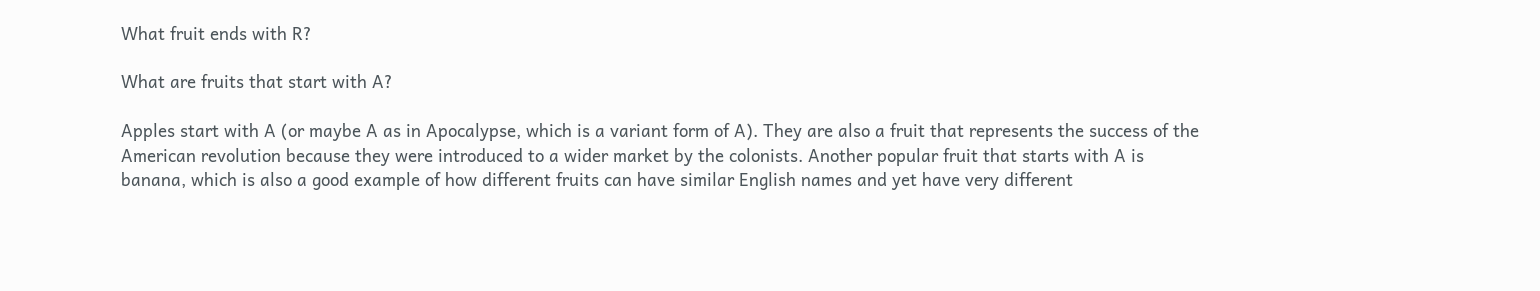What fruit ends with R?

What are fruits that start with A?

Apples start with A (or maybe A as in Apocalypse, which is a variant form of A). They are also a fruit that represents the success of the American revolution because they were introduced to a wider market by the colonists. Another popular fruit that starts with A is banana, which is also a good example of how different fruits can have similar English names and yet have very different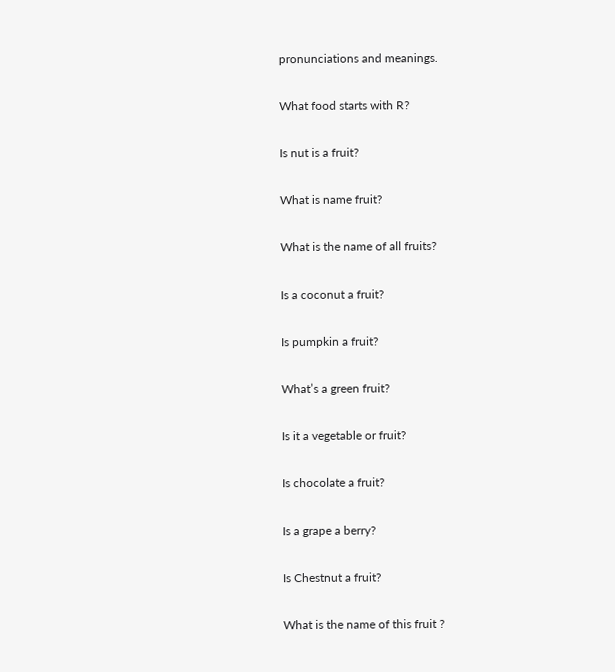pronunciations and meanings.

What food starts with R?

Is nut is a fruit?

What is name fruit?

What is the name of all fruits?

Is a coconut a fruit?

Is pumpkin a fruit?

What’s a green fruit?

Is it a vegetable or fruit?

Is chocolate a fruit?

Is a grape a berry?

Is Chestnut a fruit?

What is the name of this fruit ?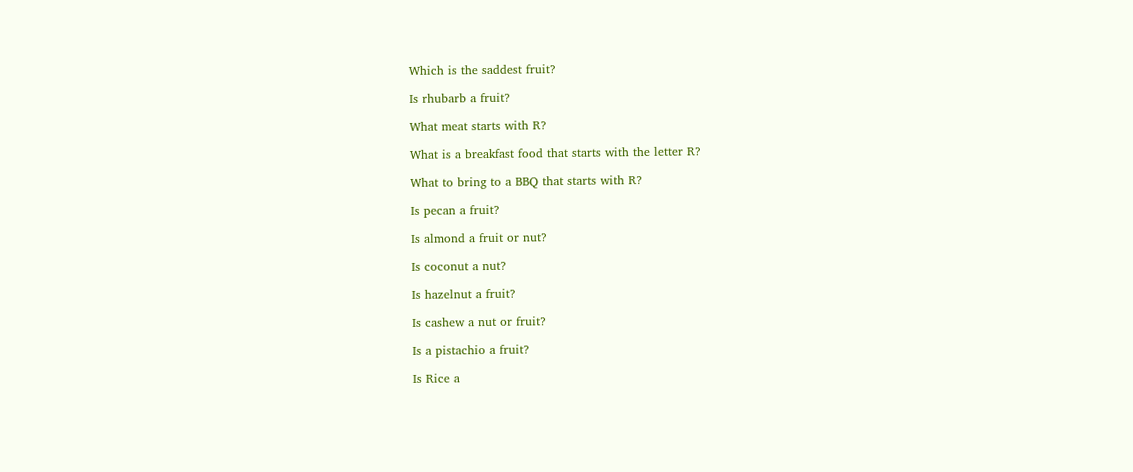Which is the saddest fruit?

Is rhubarb a fruit?

What meat starts with R?

What is a breakfast food that starts with the letter R?

What to bring to a BBQ that starts with R?

Is pecan a fruit?

Is almond a fruit or nut?

Is coconut a nut?

Is hazelnut a fruit?

Is cashew a nut or fruit?

Is a pistachio a fruit?

Is Rice a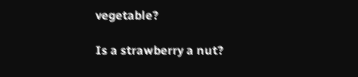vegetable?

Is a strawberry a nut?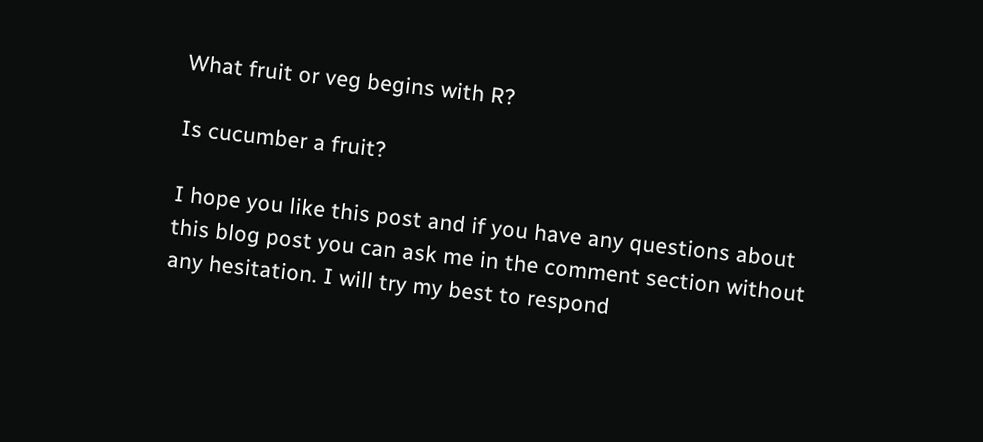What fruit or veg begins with R?

Is cucumber a fruit?

I hope you like this post and if you have any questions about this blog post you can ask me in the comment section without any hesitation. I will try my best to respond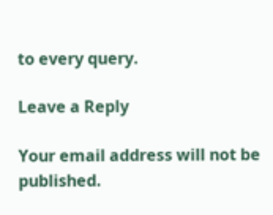to every query.

Leave a Reply

Your email address will not be published.